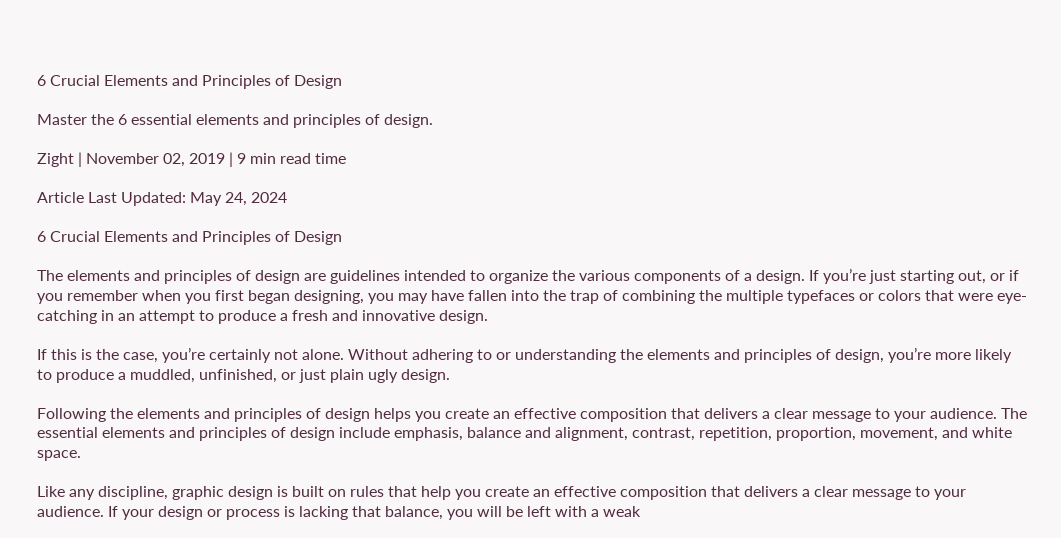6 Crucial Elements and Principles of Design

Master the 6 essential elements and principles of design.

Zight | November 02, 2019 | 9 min read time

Article Last Updated: May 24, 2024

6 Crucial Elements and Principles of Design

The elements and principles of design are guidelines intended to organize the various components of a design. If you’re just starting out, or if you remember when you first began designing, you may have fallen into the trap of combining the multiple typefaces or colors that were eye-catching in an attempt to produce a fresh and innovative design.

If this is the case, you’re certainly not alone. Without adhering to or understanding the elements and principles of design, you’re more likely to produce a muddled, unfinished, or just plain ugly design.

Following the elements and principles of design helps you create an effective composition that delivers a clear message to your audience. The essential elements and principles of design include emphasis, balance and alignment, contrast, repetition, proportion, movement, and white space.

Like any discipline, graphic design is built on rules that help you create an effective composition that delivers a clear message to your audience. If your design or process is lacking that balance, you will be left with a weak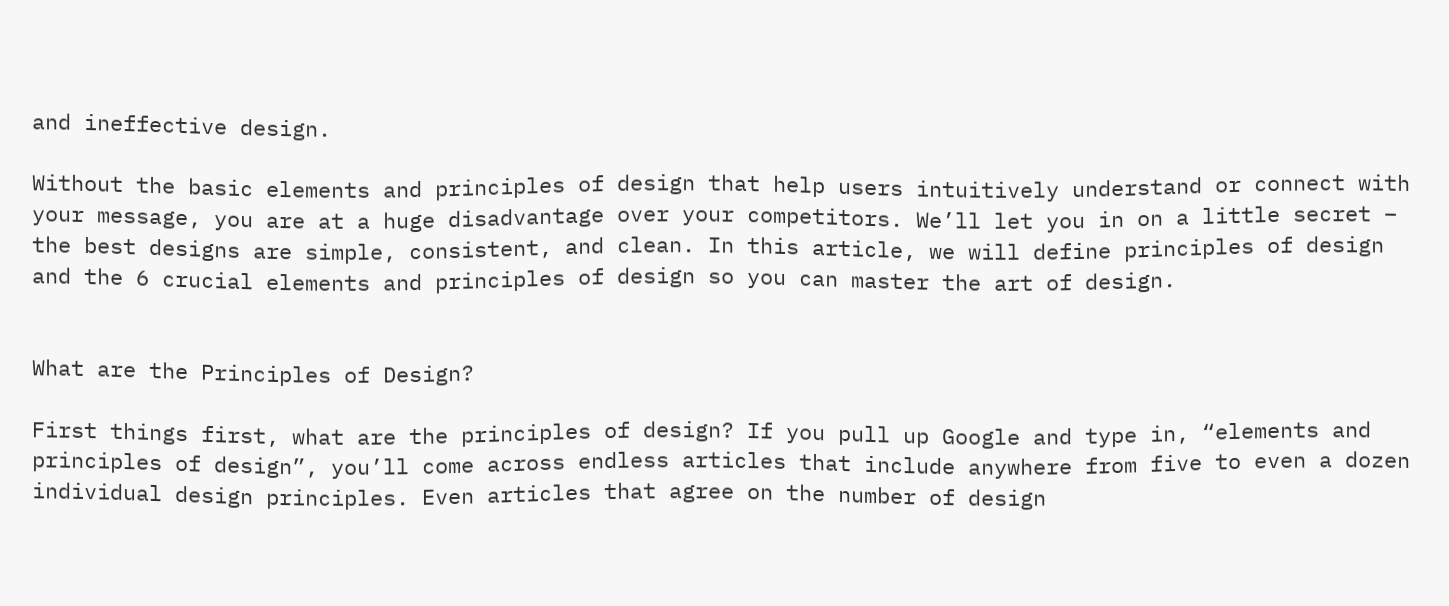and ineffective design.

Without the basic elements and principles of design that help users intuitively understand or connect with your message, you are at a huge disadvantage over your competitors. We’ll let you in on a little secret – the best designs are simple, consistent, and clean. In this article, we will define principles of design and the 6 crucial elements and principles of design so you can master the art of design.


What are the Principles of Design?

First things first, what are the principles of design? If you pull up Google and type in, “elements and principles of design”, you’ll come across endless articles that include anywhere from five to even a dozen individual design principles. Even articles that agree on the number of design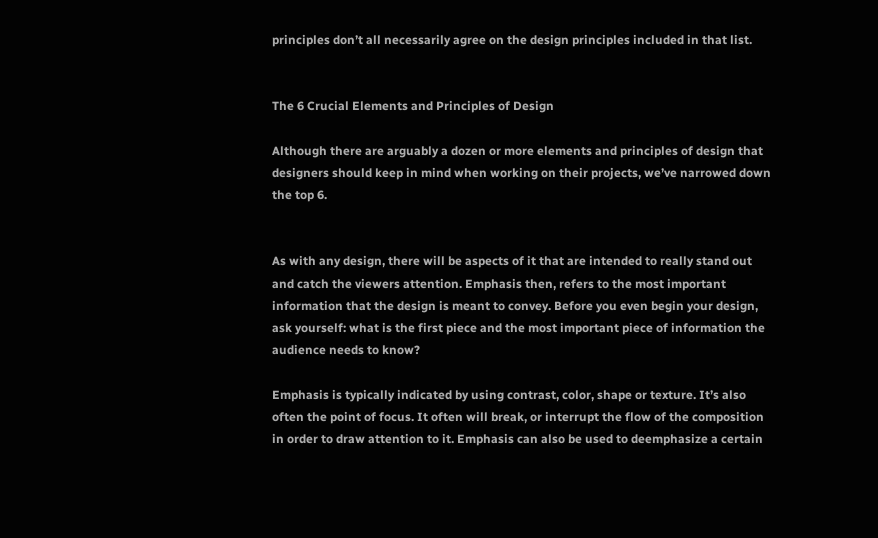principles don’t all necessarily agree on the design principles included in that list.


The 6 Crucial Elements and Principles of Design

Although there are arguably a dozen or more elements and principles of design that designers should keep in mind when working on their projects, we’ve narrowed down the top 6.


As with any design, there will be aspects of it that are intended to really stand out and catch the viewers attention. Emphasis then, refers to the most important information that the design is meant to convey. Before you even begin your design, ask yourself: what is the first piece and the most important piece of information the audience needs to know?

Emphasis is typically indicated by using contrast, color, shape or texture. It’s also often the point of focus. It often will break, or interrupt the flow of the composition in order to draw attention to it. Emphasis can also be used to deemphasize a certain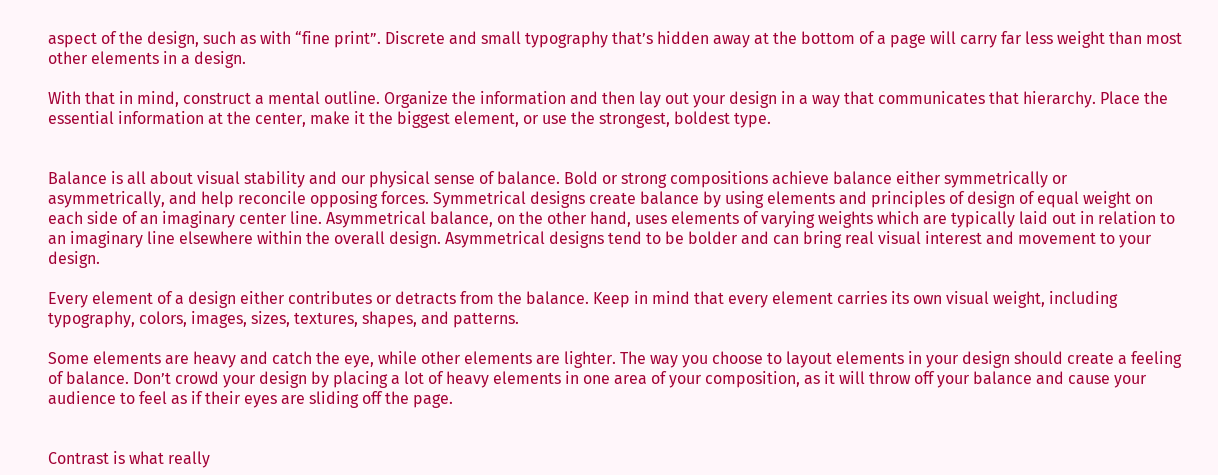aspect of the design, such as with “fine print”. Discrete and small typography that’s hidden away at the bottom of a page will carry far less weight than most other elements in a design.

With that in mind, construct a mental outline. Organize the information and then lay out your design in a way that communicates that hierarchy. Place the essential information at the center, make it the biggest element, or use the strongest, boldest type.


Balance is all about visual stability and our physical sense of balance. Bold or strong compositions achieve balance either symmetrically or asymmetrically, and help reconcile opposing forces. Symmetrical designs create balance by using elements and principles of design of equal weight on each side of an imaginary center line. Asymmetrical balance, on the other hand, uses elements of varying weights which are typically laid out in relation to an imaginary line elsewhere within the overall design. Asymmetrical designs tend to be bolder and can bring real visual interest and movement to your design.

Every element of a design either contributes or detracts from the balance. Keep in mind that every element carries its own visual weight, including typography, colors, images, sizes, textures, shapes, and patterns.

Some elements are heavy and catch the eye, while other elements are lighter. The way you choose to layout elements in your design should create a feeling of balance. Don’t crowd your design by placing a lot of heavy elements in one area of your composition, as it will throw off your balance and cause your audience to feel as if their eyes are sliding off the page.


Contrast is what really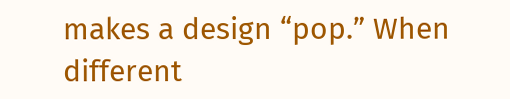makes a design “pop.” When different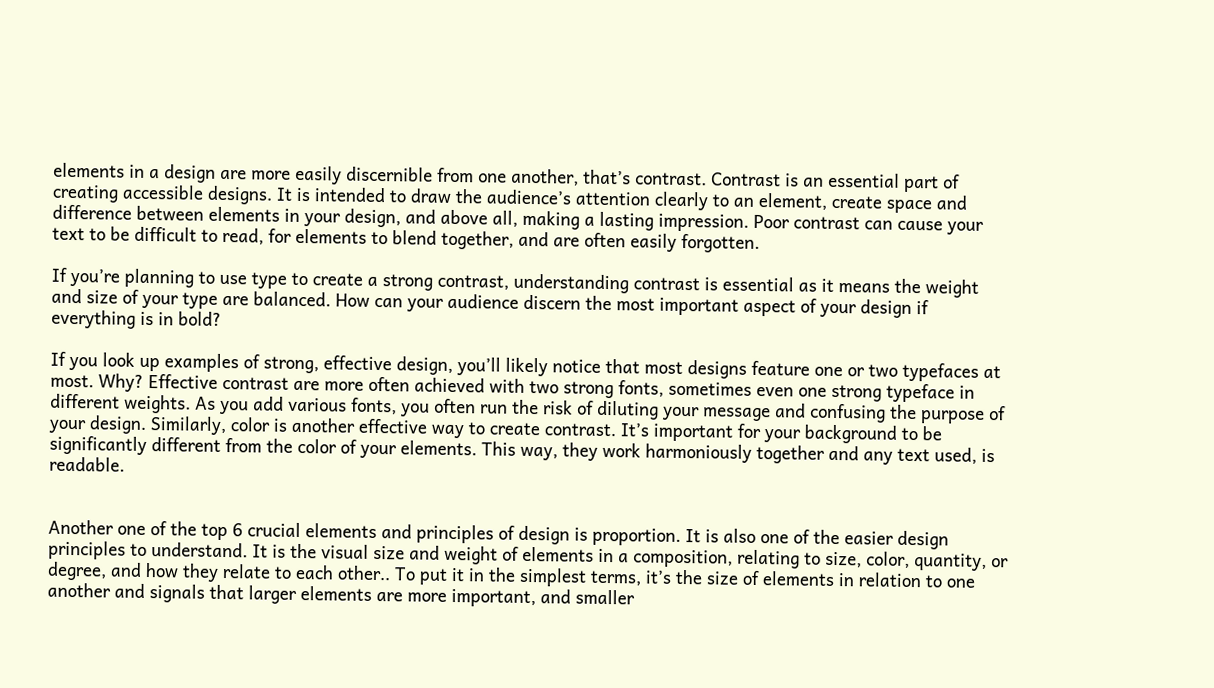elements in a design are more easily discernible from one another, that’s contrast. Contrast is an essential part of creating accessible designs. It is intended to draw the audience’s attention clearly to an element, create space and difference between elements in your design, and above all, making a lasting impression. Poor contrast can cause your text to be difficult to read, for elements to blend together, and are often easily forgotten.

If you’re planning to use type to create a strong contrast, understanding contrast is essential as it means the weight and size of your type are balanced. How can your audience discern the most important aspect of your design if everything is in bold?

If you look up examples of strong, effective design, you’ll likely notice that most designs feature one or two typefaces at most. Why? Effective contrast are more often achieved with two strong fonts, sometimes even one strong typeface in different weights. As you add various fonts, you often run the risk of diluting your message and confusing the purpose of your design. Similarly, color is another effective way to create contrast. It’s important for your background to be significantly different from the color of your elements. This way, they work harmoniously together and any text used, is readable.


Another one of the top 6 crucial elements and principles of design is proportion. It is also one of the easier design principles to understand. It is the visual size and weight of elements in a composition, relating to size, color, quantity, or degree, and how they relate to each other.. To put it in the simplest terms, it’s the size of elements in relation to one another and signals that larger elements are more important, and smaller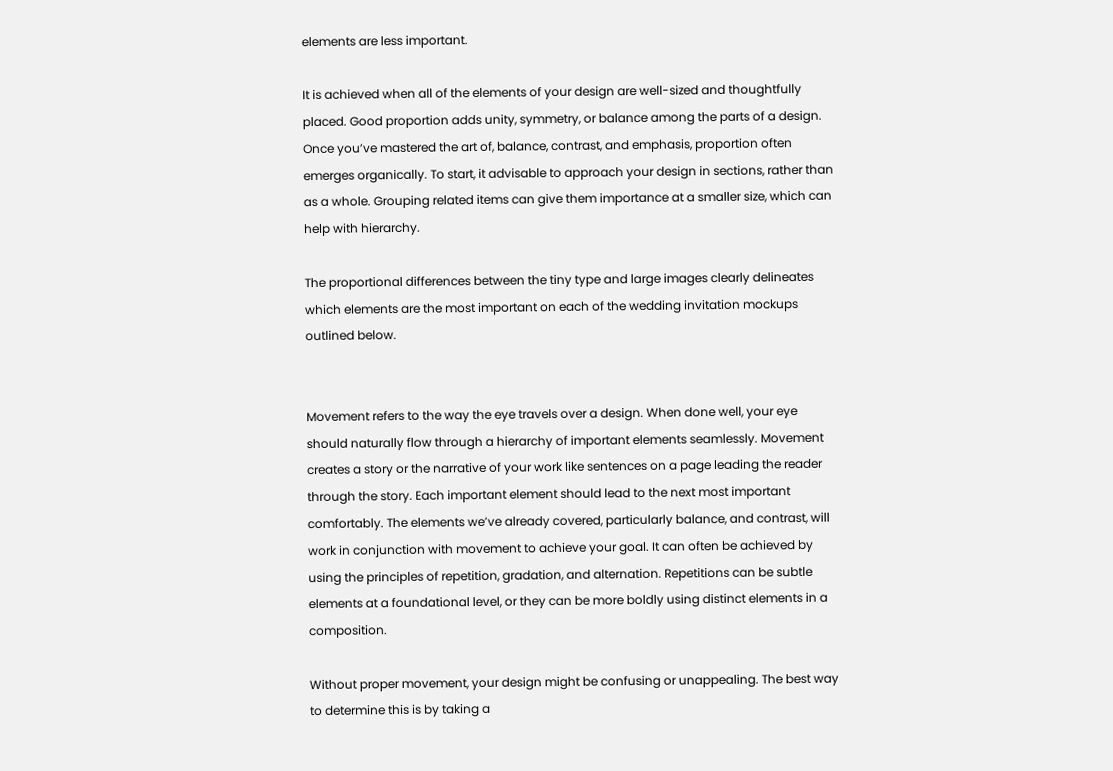elements are less important.

It is achieved when all of the elements of your design are well-sized and thoughtfully placed. Good proportion adds unity, symmetry, or balance among the parts of a design. Once you’ve mastered the art of, balance, contrast, and emphasis, proportion often emerges organically. To start, it advisable to approach your design in sections, rather than as a whole. Grouping related items can give them importance at a smaller size, which can help with hierarchy.

The proportional differences between the tiny type and large images clearly delineates which elements are the most important on each of the wedding invitation mockups outlined below.


Movement refers to the way the eye travels over a design. When done well, your eye should naturally flow through a hierarchy of important elements seamlessly. Movement creates a story or the narrative of your work like sentences on a page leading the reader through the story. Each important element should lead to the next most important comfortably. The elements we’ve already covered, particularly balance, and contrast, will work in conjunction with movement to achieve your goal. It can often be achieved by using the principles of repetition, gradation, and alternation. Repetitions can be subtle elements at a foundational level, or they can be more boldly using distinct elements in a composition.

Without proper movement, your design might be confusing or unappealing. The best way to determine this is by taking a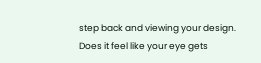step back and viewing your design. Does it feel like your eye gets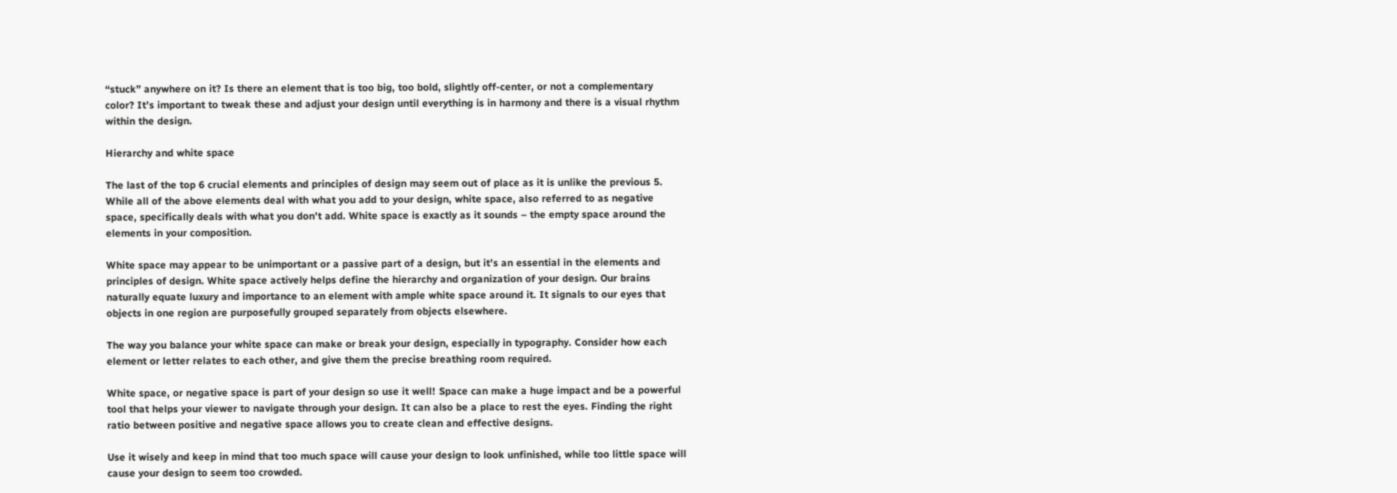“stuck” anywhere on it? Is there an element that is too big, too bold, slightly off-center, or not a complementary color? It’s important to tweak these and adjust your design until everything is in harmony and there is a visual rhythm within the design.

Hierarchy and white space

The last of the top 6 crucial elements and principles of design may seem out of place as it is unlike the previous 5. While all of the above elements deal with what you add to your design, white space, also referred to as negative space, specifically deals with what you don’t add. White space is exactly as it sounds – the empty space around the elements in your composition.

White space may appear to be unimportant or a passive part of a design, but it’s an essential in the elements and principles of design. White space actively helps define the hierarchy and organization of your design. Our brains naturally equate luxury and importance to an element with ample white space around it. It signals to our eyes that objects in one region are purposefully grouped separately from objects elsewhere.

The way you balance your white space can make or break your design, especially in typography. Consider how each element or letter relates to each other, and give them the precise breathing room required.

White space, or negative space is part of your design so use it well! Space can make a huge impact and be a powerful tool that helps your viewer to navigate through your design. It can also be a place to rest the eyes. Finding the right ratio between positive and negative space allows you to create clean and effective designs.

Use it wisely and keep in mind that too much space will cause your design to look unfinished, while too little space will cause your design to seem too crowded.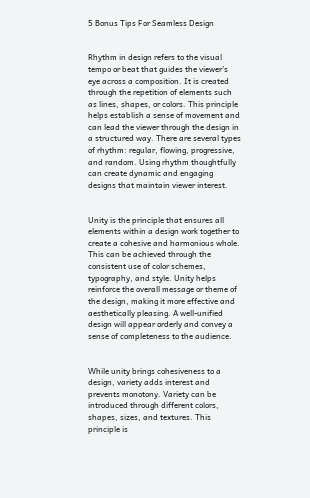5 Bonus Tips For Seamless Design


Rhythm in design refers to the visual tempo or beat that guides the viewer’s eye across a composition. It is created through the repetition of elements such as lines, shapes, or colors. This principle helps establish a sense of movement and can lead the viewer through the design in a structured way. There are several types of rhythm: regular, flowing, progressive, and random. Using rhythm thoughtfully can create dynamic and engaging designs that maintain viewer interest.


Unity is the principle that ensures all elements within a design work together to create a cohesive and harmonious whole. This can be achieved through the consistent use of color schemes, typography, and style. Unity helps reinforce the overall message or theme of the design, making it more effective and aesthetically pleasing. A well-unified design will appear orderly and convey a sense of completeness to the audience.


While unity brings cohesiveness to a design, variety adds interest and prevents monotony. Variety can be introduced through different colors, shapes, sizes, and textures. This principle is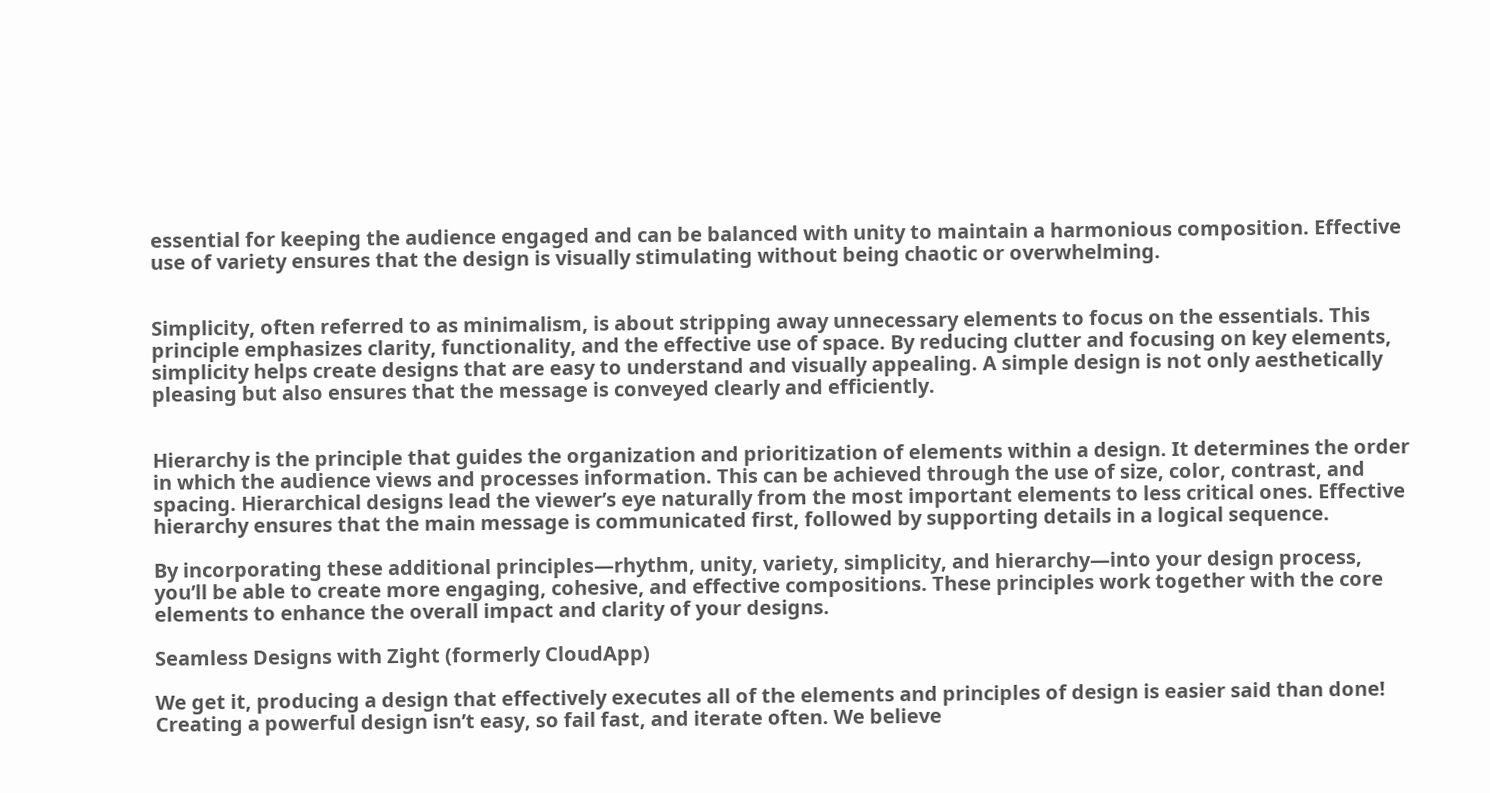essential for keeping the audience engaged and can be balanced with unity to maintain a harmonious composition. Effective use of variety ensures that the design is visually stimulating without being chaotic or overwhelming.


Simplicity, often referred to as minimalism, is about stripping away unnecessary elements to focus on the essentials. This principle emphasizes clarity, functionality, and the effective use of space. By reducing clutter and focusing on key elements, simplicity helps create designs that are easy to understand and visually appealing. A simple design is not only aesthetically pleasing but also ensures that the message is conveyed clearly and efficiently.


Hierarchy is the principle that guides the organization and prioritization of elements within a design. It determines the order in which the audience views and processes information. This can be achieved through the use of size, color, contrast, and spacing. Hierarchical designs lead the viewer’s eye naturally from the most important elements to less critical ones. Effective hierarchy ensures that the main message is communicated first, followed by supporting details in a logical sequence.

By incorporating these additional principles—rhythm, unity, variety, simplicity, and hierarchy—into your design process, you’ll be able to create more engaging, cohesive, and effective compositions. These principles work together with the core elements to enhance the overall impact and clarity of your designs.

Seamless Designs with Zight (formerly CloudApp)

We get it, producing a design that effectively executes all of the elements and principles of design is easier said than done! Creating a powerful design isn’t easy, so fail fast, and iterate often. We believe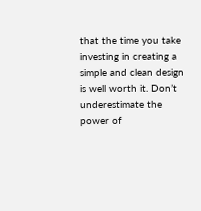that the time you take investing in creating a simple and clean design is well worth it. Don’t underestimate the power of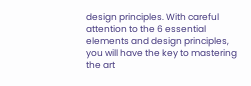design principles. With careful attention to the 6 essential elements and design principles, you will have the key to mastering the art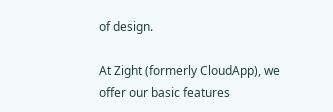of design.

At Zight (formerly CloudApp), we offer our basic features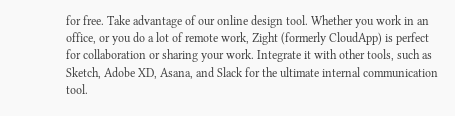for free. Take advantage of our online design tool. Whether you work in an office, or you do a lot of remote work, Zight (formerly CloudApp) is perfect for collaboration or sharing your work. Integrate it with other tools, such as Sketch, Adobe XD, Asana, and Slack for the ultimate internal communication tool.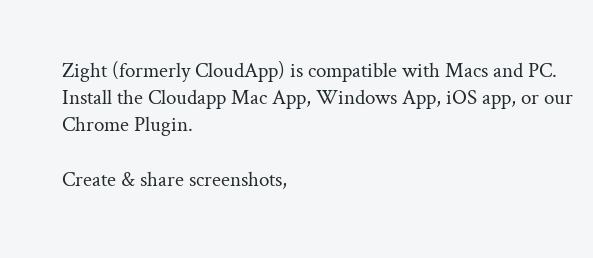Zight (formerly CloudApp) is compatible with Macs and PC. Install the Cloudapp Mac App, Windows App, iOS app, or our Chrome Plugin.

Create & share screenshots,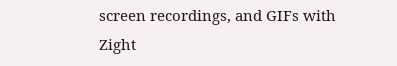screen recordings, and GIFs with Zight